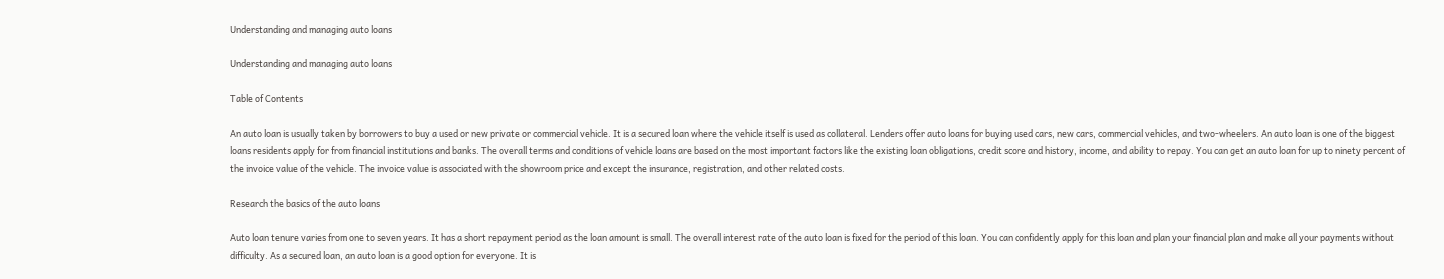Understanding and managing auto loans

Understanding and managing auto loans

Table of Contents

An auto loan is usually taken by borrowers to buy a used or new private or commercial vehicle. It is a secured loan where the vehicle itself is used as collateral. Lenders offer auto loans for buying used cars, new cars, commercial vehicles, and two-wheelers. An auto loan is one of the biggest loans residents apply for from financial institutions and banks. The overall terms and conditions of vehicle loans are based on the most important factors like the existing loan obligations, credit score and history, income, and ability to repay. You can get an auto loan for up to ninety percent of the invoice value of the vehicle. The invoice value is associated with the showroom price and except the insurance, registration, and other related costs.

Research the basics of the auto loans

Auto loan tenure varies from one to seven years. It has a short repayment period as the loan amount is small. The overall interest rate of the auto loan is fixed for the period of this loan. You can confidently apply for this loan and plan your financial plan and make all your payments without difficulty. As a secured loan, an auto loan is a good option for everyone. It is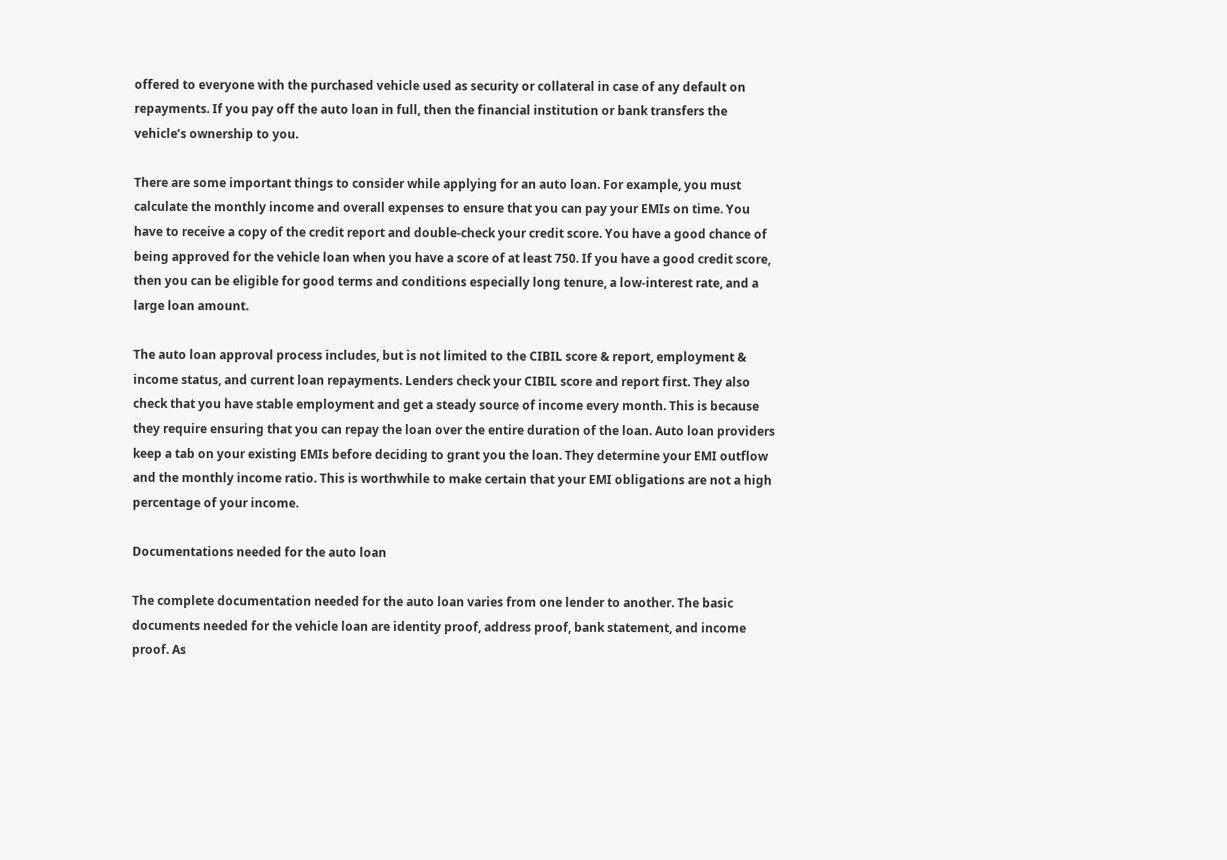offered to everyone with the purchased vehicle used as security or collateral in case of any default on repayments. If you pay off the auto loan in full, then the financial institution or bank transfers the vehicle’s ownership to you.

There are some important things to consider while applying for an auto loan. For example, you must calculate the monthly income and overall expenses to ensure that you can pay your EMIs on time. You have to receive a copy of the credit report and double-check your credit score. You have a good chance of being approved for the vehicle loan when you have a score of at least 750. If you have a good credit score, then you can be eligible for good terms and conditions especially long tenure, a low-interest rate, and a large loan amount.

The auto loan approval process includes, but is not limited to the CIBIL score & report, employment & income status, and current loan repayments. Lenders check your CIBIL score and report first. They also check that you have stable employment and get a steady source of income every month. This is because they require ensuring that you can repay the loan over the entire duration of the loan. Auto loan providers keep a tab on your existing EMIs before deciding to grant you the loan. They determine your EMI outflow and the monthly income ratio. This is worthwhile to make certain that your EMI obligations are not a high percentage of your income.

Documentations needed for the auto loan

The complete documentation needed for the auto loan varies from one lender to another. The basic documents needed for the vehicle loan are identity proof, address proof, bank statement, and income proof. As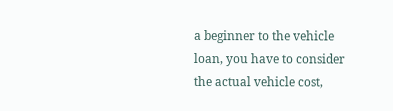a beginner to the vehicle loan, you have to consider the actual vehicle cost,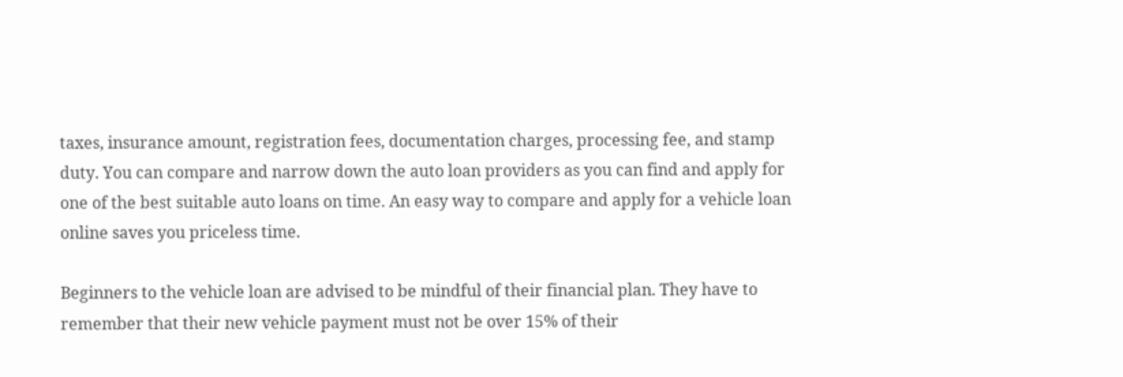taxes, insurance amount, registration fees, documentation charges, processing fee, and stamp duty. You can compare and narrow down the auto loan providers as you can find and apply for one of the best suitable auto loans on time. An easy way to compare and apply for a vehicle loan online saves you priceless time.

Beginners to the vehicle loan are advised to be mindful of their financial plan. They have to remember that their new vehicle payment must not be over 15% of their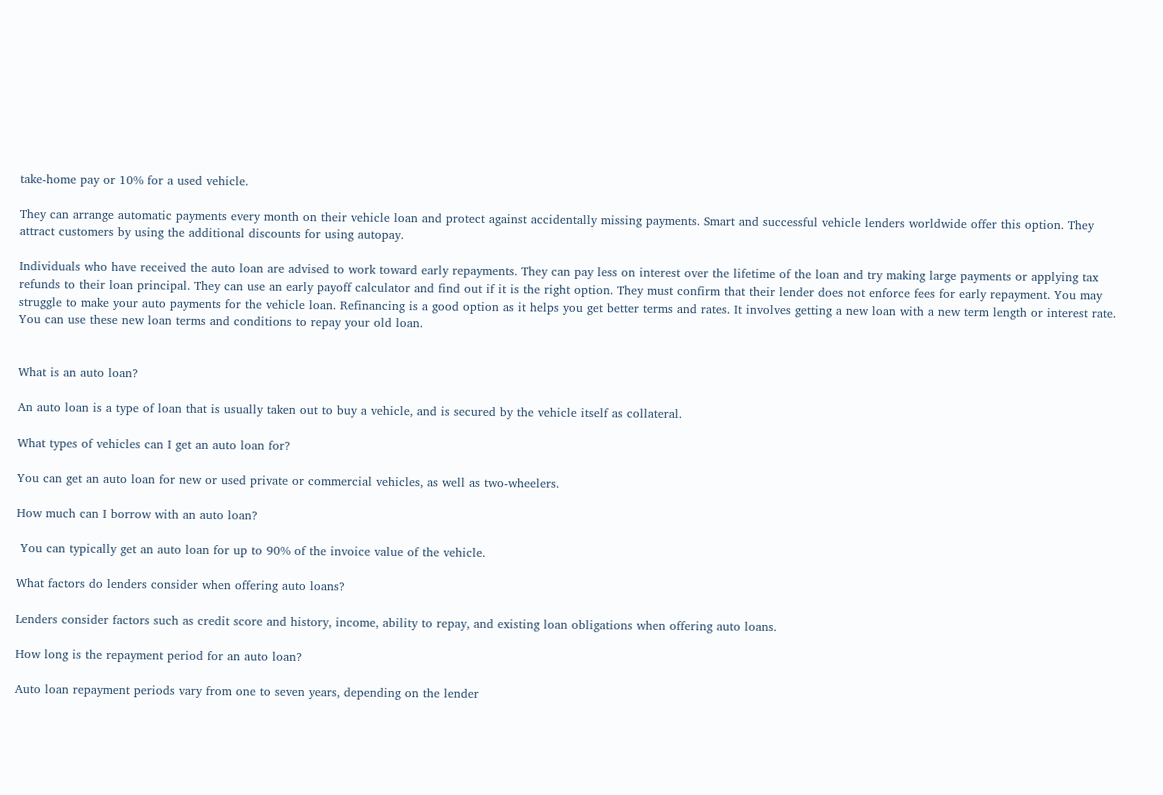take-home pay or 10% for a used vehicle.

They can arrange automatic payments every month on their vehicle loan and protect against accidentally missing payments. Smart and successful vehicle lenders worldwide offer this option. They attract customers by using the additional discounts for using autopay.

Individuals who have received the auto loan are advised to work toward early repayments. They can pay less on interest over the lifetime of the loan and try making large payments or applying tax refunds to their loan principal. They can use an early payoff calculator and find out if it is the right option. They must confirm that their lender does not enforce fees for early repayment. You may struggle to make your auto payments for the vehicle loan. Refinancing is a good option as it helps you get better terms and rates. It involves getting a new loan with a new term length or interest rate. You can use these new loan terms and conditions to repay your old loan.


What is an auto loan?

An auto loan is a type of loan that is usually taken out to buy a vehicle, and is secured by the vehicle itself as collateral.

What types of vehicles can I get an auto loan for?

You can get an auto loan for new or used private or commercial vehicles, as well as two-wheelers.

How much can I borrow with an auto loan?

 You can typically get an auto loan for up to 90% of the invoice value of the vehicle.

What factors do lenders consider when offering auto loans?

Lenders consider factors such as credit score and history, income, ability to repay, and existing loan obligations when offering auto loans.

How long is the repayment period for an auto loan?

Auto loan repayment periods vary from one to seven years, depending on the lender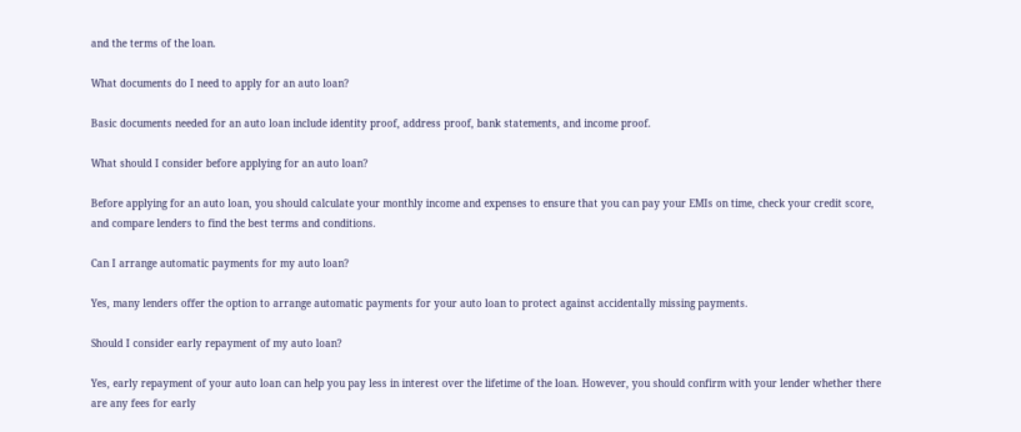and the terms of the loan.

What documents do I need to apply for an auto loan?

Basic documents needed for an auto loan include identity proof, address proof, bank statements, and income proof.

What should I consider before applying for an auto loan?

Before applying for an auto loan, you should calculate your monthly income and expenses to ensure that you can pay your EMIs on time, check your credit score, and compare lenders to find the best terms and conditions.

Can I arrange automatic payments for my auto loan?

Yes, many lenders offer the option to arrange automatic payments for your auto loan to protect against accidentally missing payments.

Should I consider early repayment of my auto loan?

Yes, early repayment of your auto loan can help you pay less in interest over the lifetime of the loan. However, you should confirm with your lender whether there are any fees for early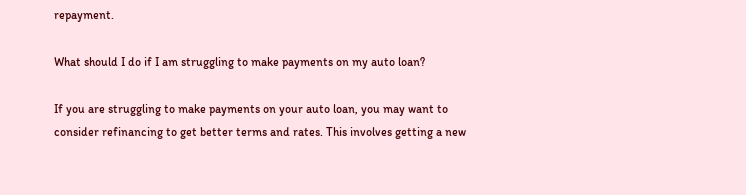repayment.

What should I do if I am struggling to make payments on my auto loan?

If you are struggling to make payments on your auto loan, you may want to consider refinancing to get better terms and rates. This involves getting a new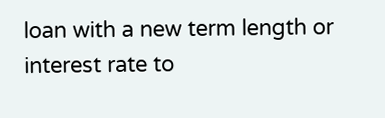loan with a new term length or interest rate to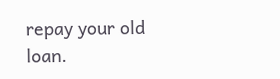repay your old loan.